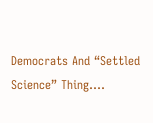Democrats And “Settled Science” Thing….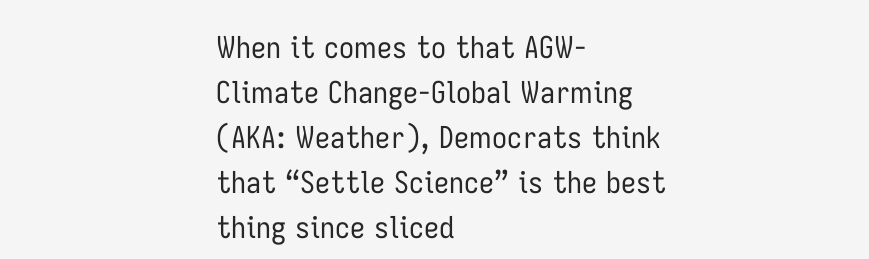When it comes to that AGW-Climate Change-Global Warming (AKA: Weather), Democrats think that “Settle Science” is the best thing since sliced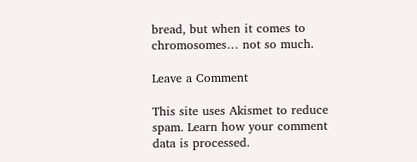bread, but when it comes to chromosomes… not so much.

Leave a Comment

This site uses Akismet to reduce spam. Learn how your comment data is processed.